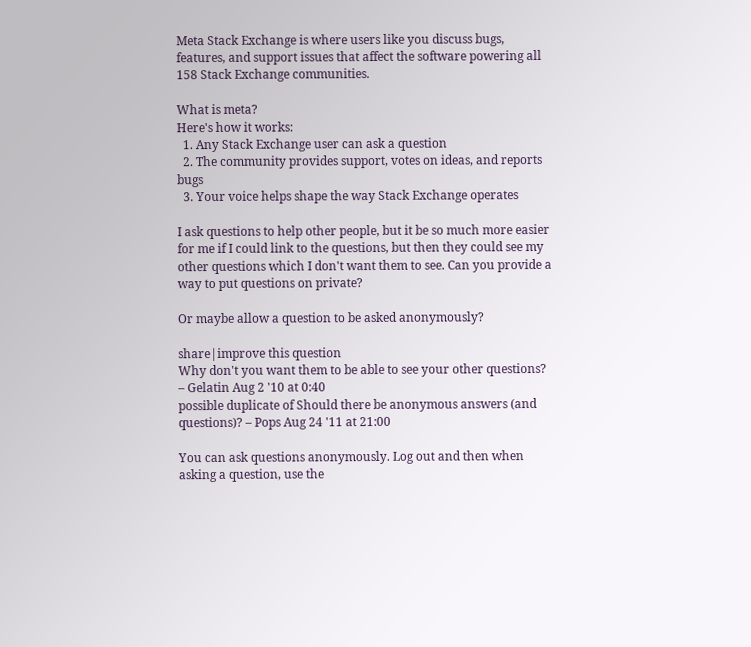Meta Stack Exchange is where users like you discuss bugs, features, and support issues that affect the software powering all 158 Stack Exchange communities.

What is meta?
Here's how it works:
  1. Any Stack Exchange user can ask a question
  2. The community provides support, votes on ideas, and reports bugs
  3. Your voice helps shape the way Stack Exchange operates

I ask questions to help other people, but it be so much more easier for me if I could link to the questions, but then they could see my other questions which I don't want them to see. Can you provide a way to put questions on private?

Or maybe allow a question to be asked anonymously?

share|improve this question
Why don't you want them to be able to see your other questions? – Gelatin Aug 2 '10 at 0:40
possible duplicate of Should there be anonymous answers (and questions)? – Pops Aug 24 '11 at 21:00

You can ask questions anonymously. Log out and then when asking a question, use the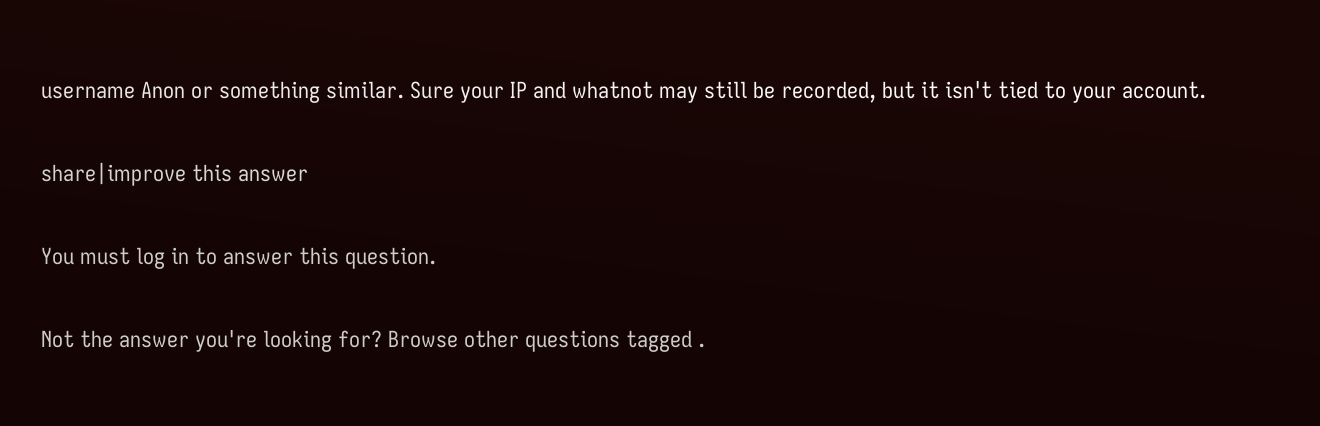username Anon or something similar. Sure your IP and whatnot may still be recorded, but it isn't tied to your account.

share|improve this answer

You must log in to answer this question.

Not the answer you're looking for? Browse other questions tagged .